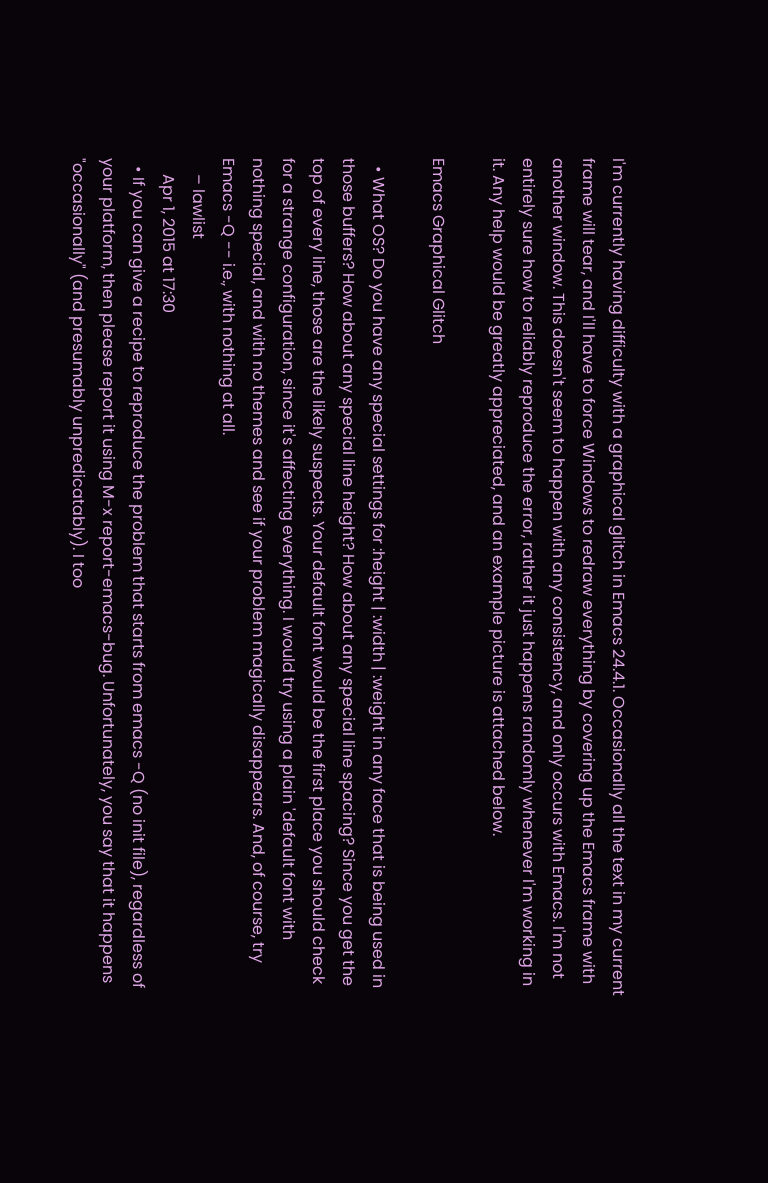I'm currently having difficulty with a graphical glitch in Emacs 24.4.1. Occasionally all the text in my current frame will tear, and I'll have to force Windows to redraw everything by covering up the Emacs frame with another window. This doesn't seem to happen with any consistency, and only occurs with Emacs. I'm not entirely sure how to reliably reproduce the error, rather it just happens randomly whenever I'm working in it. Any help would be greatly appreciated, and an example picture is attached below.

Emacs Graphical Glitch

  • What OS? Do you have any special settings for :height | :width | :weight in any face that is being used in those buffers? How about any special line height? How about any special line spacing? Since you get the top of every line, those are the likely suspects. Your default font would be the first place you should check for a strange configuration, since it's affecting everything. I would try using a plain 'default font with nothing special, and with no themes and see if your problem magically disappears. And, of course, try Emacs -Q -- i.e., with nothing at all.
    – lawlist
    Apr 1, 2015 at 17:30
  • If you can give a recipe to reproduce the problem that starts from emacs -Q (no init file), regardless of your platform, then please report it using M-x report-emacs-bug. Unfortunately, you say that it happens "occasionally" (and presumably unpredicatably). I too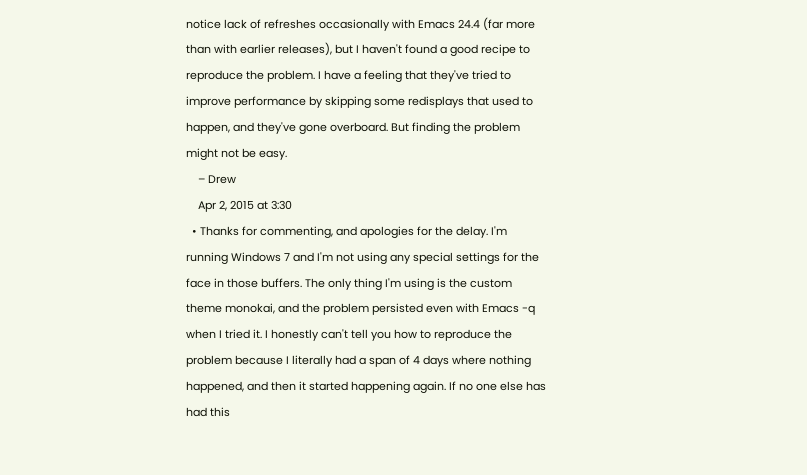notice lack of refreshes occasionally with Emacs 24.4 (far more than with earlier releases), but I haven't found a good recipe to reproduce the problem. I have a feeling that they've tried to improve performance by skipping some redisplays that used to happen, and they've gone overboard. But finding the problem might not be easy.
    – Drew
    Apr 2, 2015 at 3:30
  • Thanks for commenting, and apologies for the delay. I'm running Windows 7 and I'm not using any special settings for the face in those buffers. The only thing I'm using is the custom theme monokai, and the problem persisted even with Emacs -q when I tried it. I honestly can't tell you how to reproduce the problem because I literally had a span of 4 days where nothing happened, and then it started happening again. If no one else has had this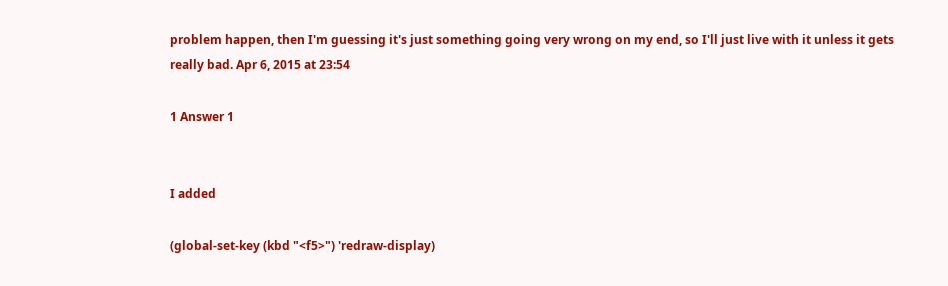problem happen, then I'm guessing it's just something going very wrong on my end, so I'll just live with it unless it gets really bad. Apr 6, 2015 at 23:54

1 Answer 1


I added

(global-set-key (kbd "<f5>") 'redraw-display)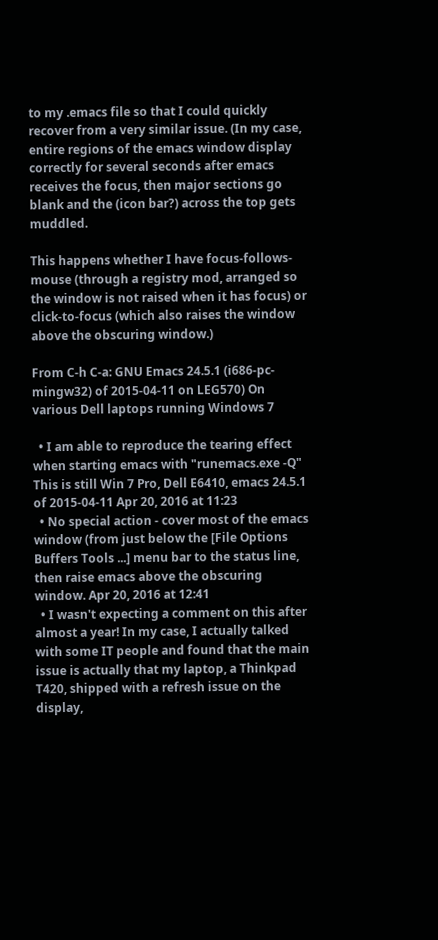to my .emacs file so that I could quickly recover from a very similar issue. (In my case, entire regions of the emacs window display correctly for several seconds after emacs receives the focus, then major sections go blank and the (icon bar?) across the top gets muddled.

This happens whether I have focus-follows-mouse (through a registry mod, arranged so the window is not raised when it has focus) or click-to-focus (which also raises the window above the obscuring window.)

From C-h C-a: GNU Emacs 24.5.1 (i686-pc-mingw32) of 2015-04-11 on LEG570) On various Dell laptops running Windows 7

  • I am able to reproduce the tearing effect when starting emacs with "runemacs.exe -Q" This is still Win 7 Pro, Dell E6410, emacs 24.5.1 of 2015-04-11 Apr 20, 2016 at 11:23
  • No special action - cover most of the emacs window (from just below the [File Options Buffers Tools ...] menu bar to the status line, then raise emacs above the obscuring window. Apr 20, 2016 at 12:41
  • I wasn't expecting a comment on this after almost a year! In my case, I actually talked with some IT people and found that the main issue is actually that my laptop, a Thinkpad T420, shipped with a refresh issue on the display,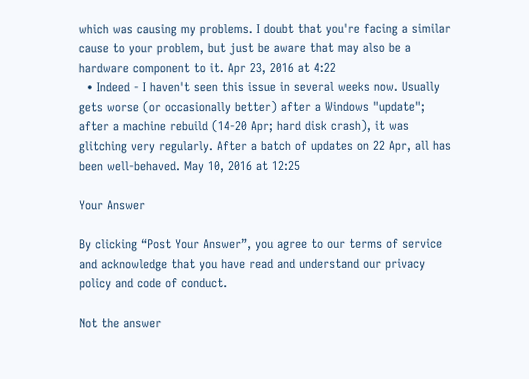which was causing my problems. I doubt that you're facing a similar cause to your problem, but just be aware that may also be a hardware component to it. Apr 23, 2016 at 4:22
  • Indeed - I haven't seen this issue in several weeks now. Usually gets worse (or occasionally better) after a Windows "update"; after a machine rebuild (14-20 Apr; hard disk crash), it was glitching very regularly. After a batch of updates on 22 Apr, all has been well-behaved. May 10, 2016 at 12:25

Your Answer

By clicking “Post Your Answer”, you agree to our terms of service and acknowledge that you have read and understand our privacy policy and code of conduct.

Not the answer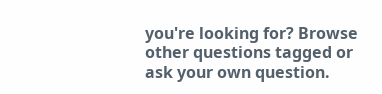you're looking for? Browse other questions tagged or ask your own question.